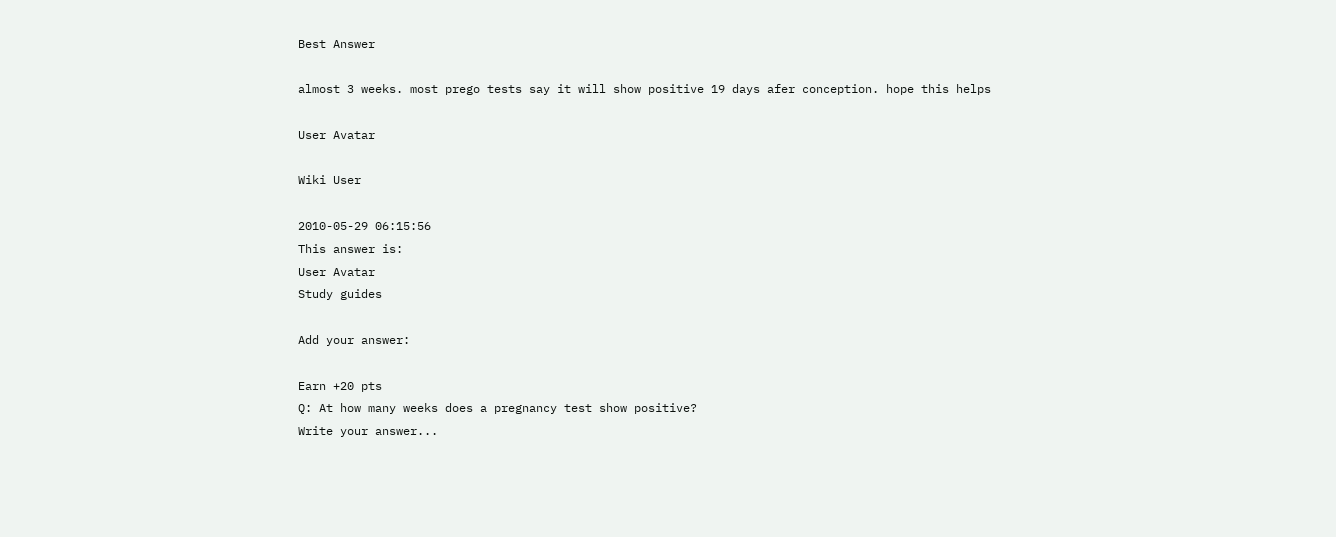Best Answer

almost 3 weeks. most prego tests say it will show positive 19 days afer conception. hope this helps

User Avatar

Wiki User

2010-05-29 06:15:56
This answer is:
User Avatar
Study guides

Add your answer:

Earn +20 pts
Q: At how many weeks does a pregnancy test show positive?
Write your answer...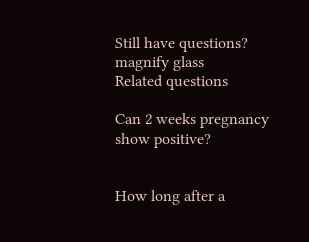Still have questions?
magnify glass
Related questions

Can 2 weeks pregnancy show positive?


How long after a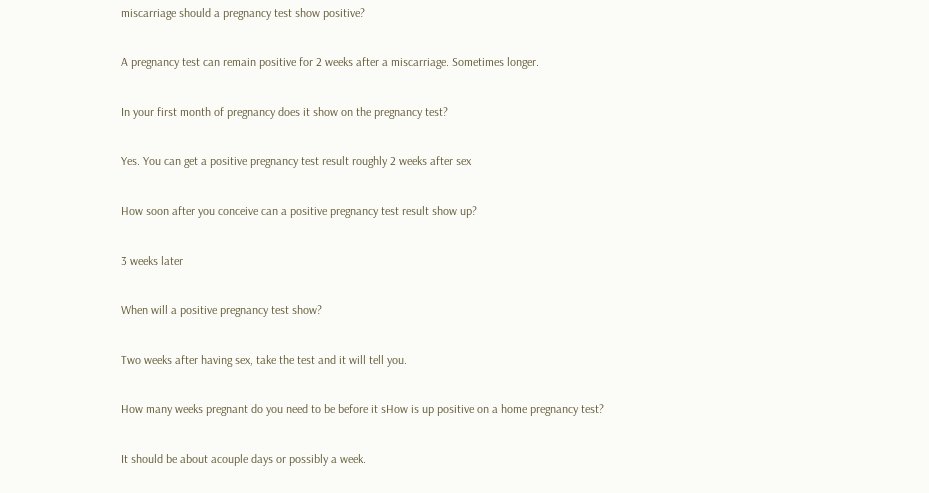miscarriage should a pregnancy test show positive?

A pregnancy test can remain positive for 2 weeks after a miscarriage. Sometimes longer.

In your first month of pregnancy does it show on the pregnancy test?

Yes. You can get a positive pregnancy test result roughly 2 weeks after sex

How soon after you conceive can a positive pregnancy test result show up?

3 weeks later

When will a positive pregnancy test show?

Two weeks after having sex, take the test and it will tell you.

How many weeks pregnant do you need to be before it sHow is up positive on a home pregnancy test?

It should be about acouple days or possibly a week.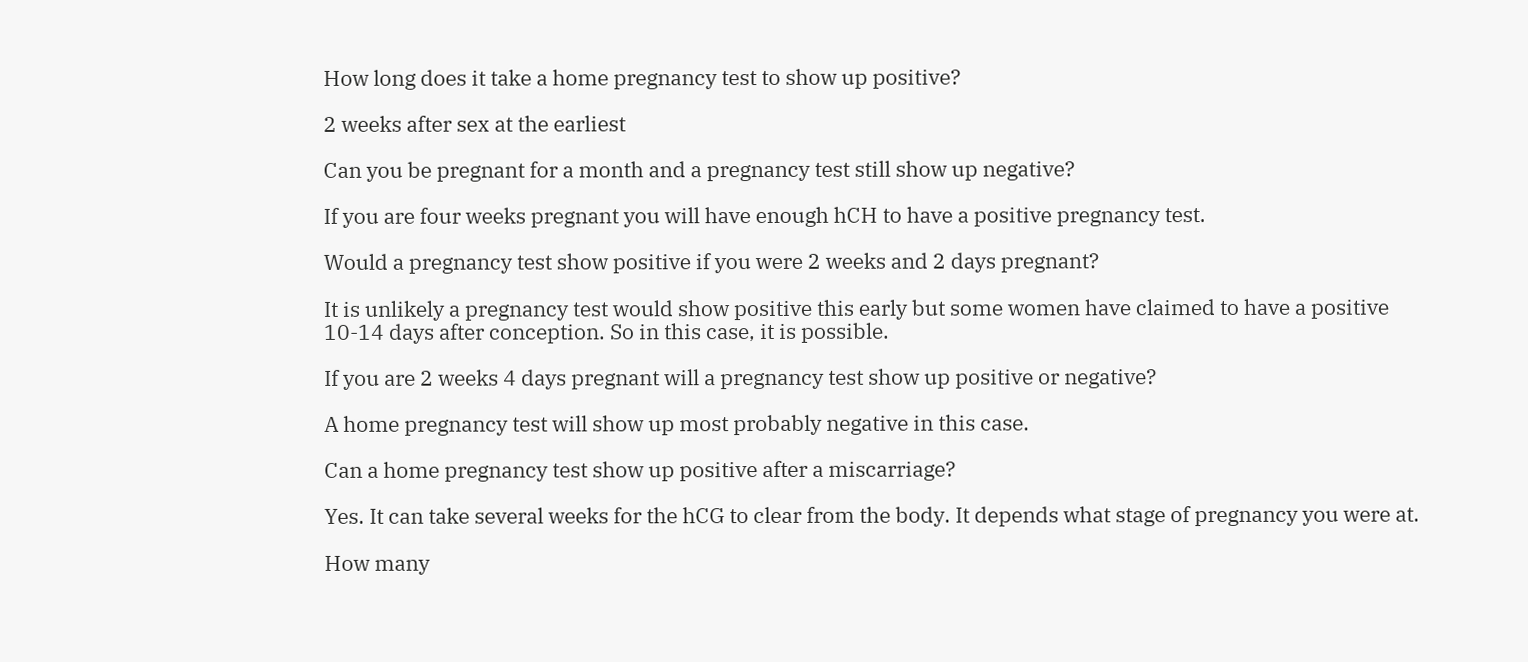How long does it take a home pregnancy test to show up positive?

2 weeks after sex at the earliest

Can you be pregnant for a month and a pregnancy test still show up negative?

If you are four weeks pregnant you will have enough hCH to have a positive pregnancy test.

Would a pregnancy test show positive if you were 2 weeks and 2 days pregnant?

It is unlikely a pregnancy test would show positive this early but some women have claimed to have a positive 10-14 days after conception. So in this case, it is possible.

If you are 2 weeks 4 days pregnant will a pregnancy test show up positive or negative?

A home pregnancy test will show up most probably negative in this case.

Can a home pregnancy test show up positive after a miscarriage?

Yes. It can take several weeks for the hCG to clear from the body. It depends what stage of pregnancy you were at.

How many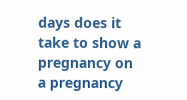days does it take to show a pregnancy on a pregnancy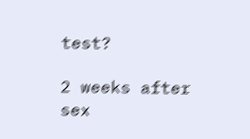test?

2 weeks after sex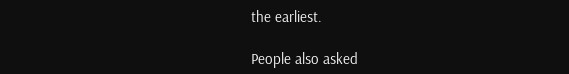the earliest.

People also asked